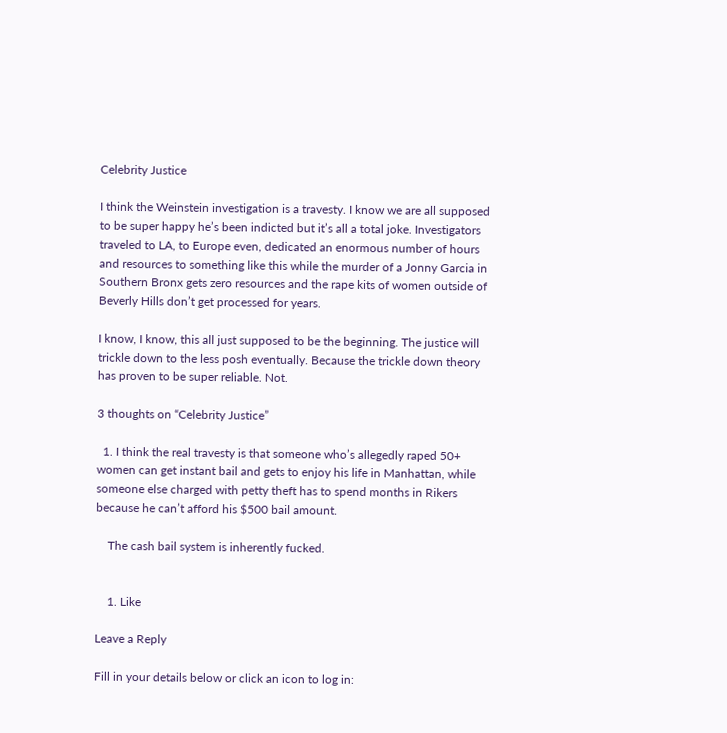Celebrity Justice

I think the Weinstein investigation is a travesty. I know we are all supposed to be super happy he’s been indicted but it’s all a total joke. Investigators traveled to LA, to Europe even, dedicated an enormous number of hours and resources to something like this while the murder of a Jonny Garcia in Southern Bronx gets zero resources and the rape kits of women outside of Beverly Hills don’t get processed for years.

I know, I know, this all just supposed to be the beginning. The justice will trickle down to the less posh eventually. Because the trickle down theory has proven to be super reliable. Not.

3 thoughts on “Celebrity Justice”

  1. I think the real travesty is that someone who’s allegedly raped 50+ women can get instant bail and gets to enjoy his life in Manhattan, while someone else charged with petty theft has to spend months in Rikers because he can’t afford his $500 bail amount.

    The cash bail system is inherently fucked.


    1. Like

Leave a Reply

Fill in your details below or click an icon to log in: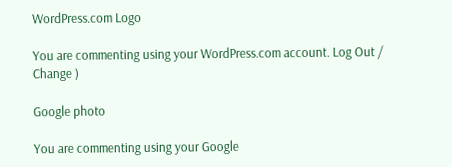WordPress.com Logo

You are commenting using your WordPress.com account. Log Out /  Change )

Google photo

You are commenting using your Google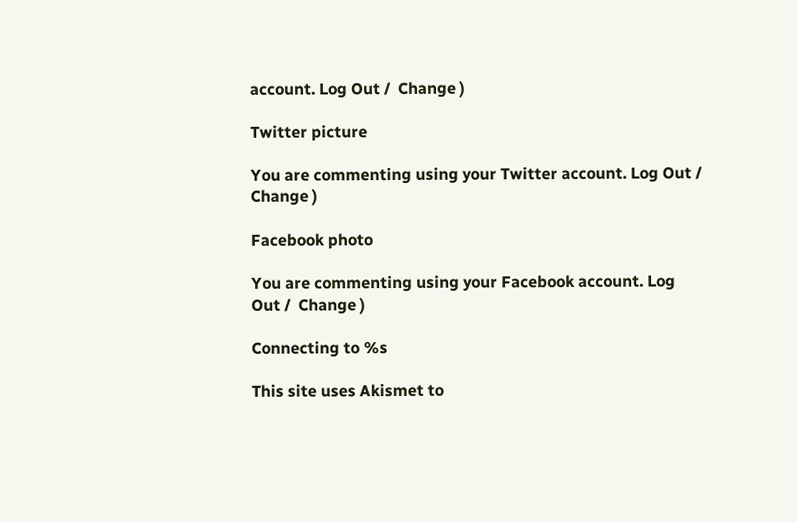account. Log Out /  Change )

Twitter picture

You are commenting using your Twitter account. Log Out /  Change )

Facebook photo

You are commenting using your Facebook account. Log Out /  Change )

Connecting to %s

This site uses Akismet to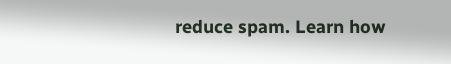reduce spam. Learn how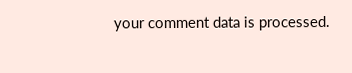your comment data is processed.